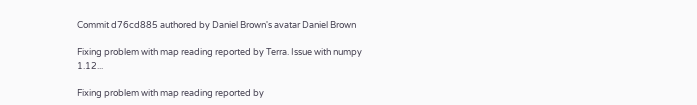Commit d76cd885 authored by Daniel Brown's avatar Daniel Brown

Fixing problem with map reading reported by Terra. Issue with numpy 1.12...

Fixing problem with map reading reported by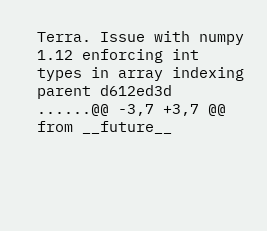Terra. Issue with numpy 1.12 enforcing int types in array indexing
parent d612ed3d
......@@ -3,7 +3,7 @@ from __future__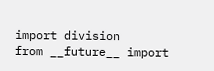import division
from __future__ import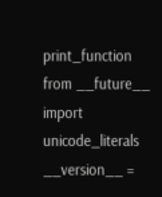print_function
from __future__ import unicode_literals
__version__ =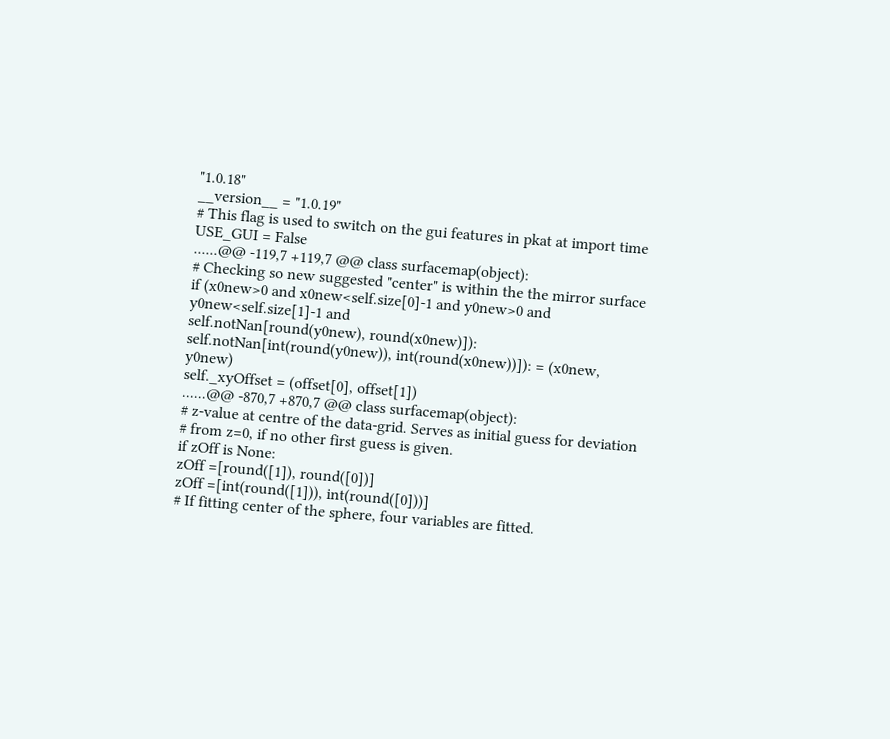"1.0.18"
__version__ = "1.0.19"
# This flag is used to switch on the gui features in pkat at import time
USE_GUI = False
......@@ -119,7 +119,7 @@ class surfacemap(object):
# Checking so new suggested "center" is within the the mirror surface
if (x0new>0 and x0new<self.size[0]-1 and y0new>0 and y0new<self.size[1]-1 and
self.notNan[round(y0new), round(x0new)]):
self.notNan[int(round(y0new)), int(round(x0new))]): = (x0new, y0new)
self._xyOffset = (offset[0], offset[1])
......@@ -870,7 +870,7 @@ class surfacemap(object):
# z-value at centre of the data-grid. Serves as initial guess for deviation
# from z=0, if no other first guess is given.
if zOff is None:
zOff =[round([1]), round([0])]
zOff =[int(round([1])), int(round([0]))]
# If fitting center of the sphere, four variables are fitted.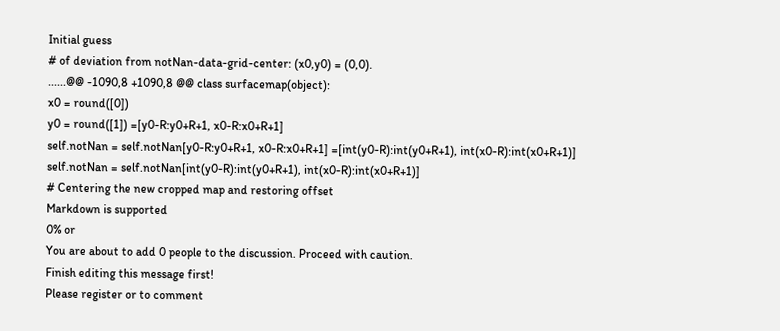Initial guess
# of deviation from notNan-data-grid-center: (x0,y0) = (0,0).
......@@ -1090,8 +1090,8 @@ class surfacemap(object):
x0 = round([0])
y0 = round([1]) =[y0-R:y0+R+1, x0-R:x0+R+1]
self.notNan = self.notNan[y0-R:y0+R+1, x0-R:x0+R+1] =[int(y0-R):int(y0+R+1), int(x0-R):int(x0+R+1)]
self.notNan = self.notNan[int(y0-R):int(y0+R+1), int(x0-R):int(x0+R+1)]
# Centering the new cropped map and restoring offset
Markdown is supported
0% or
You are about to add 0 people to the discussion. Proceed with caution.
Finish editing this message first!
Please register or to comment